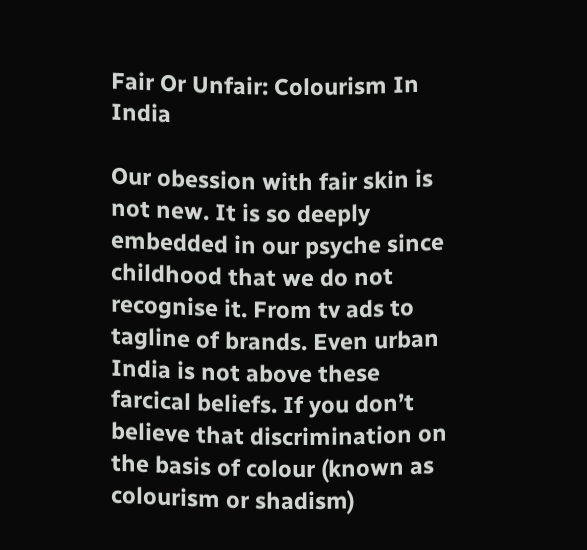Fair Or Unfair: Colourism In India

Our obession with fair skin is not new. It is so deeply embedded in our psyche since childhood that we do not recognise it. From tv ads to tagline of brands. Even urban India is not above these farcical beliefs. If you don’t believe that discrimination on the basis of colour (known as colourism or shadism)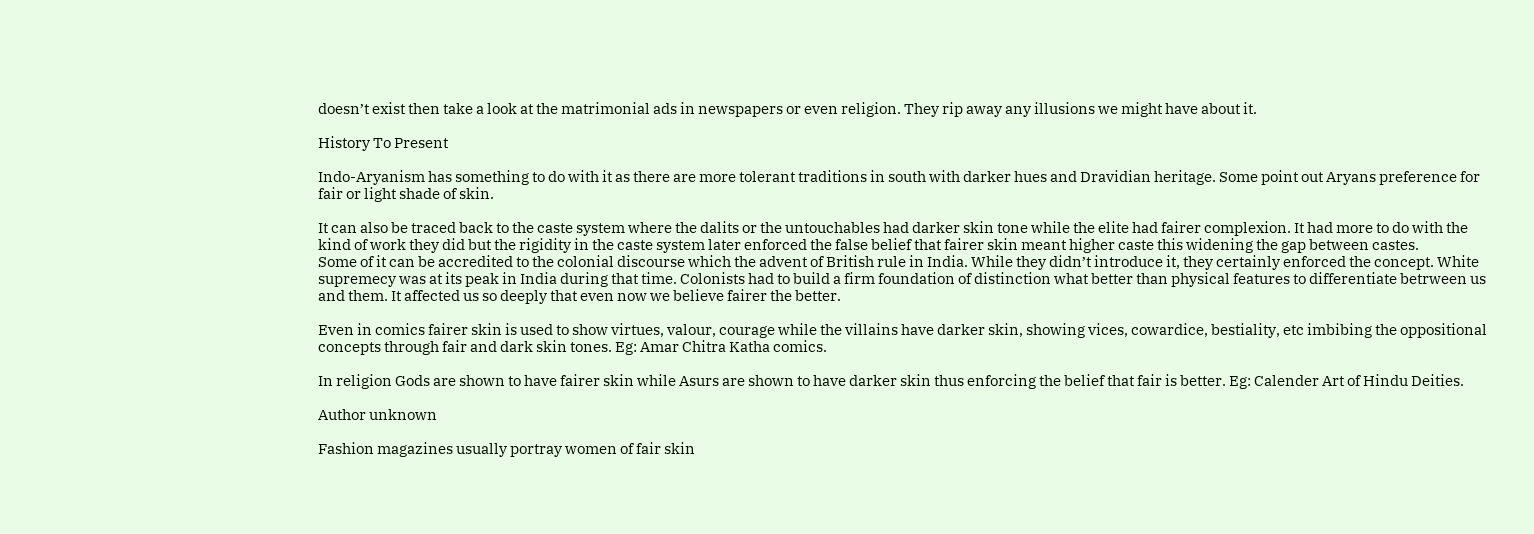doesn’t exist then take a look at the matrimonial ads in newspapers or even religion. They rip away any illusions we might have about it.

History To Present

Indo-Aryanism has something to do with it as there are more tolerant traditions in south with darker hues and Dravidian heritage. Some point out Aryans preference for fair or light shade of skin.

It can also be traced back to the caste system where the dalits or the untouchables had darker skin tone while the elite had fairer complexion. It had more to do with the kind of work they did but the rigidity in the caste system later enforced the false belief that fairer skin meant higher caste this widening the gap between castes.
Some of it can be accredited to the colonial discourse which the advent of British rule in India. While they didn’t introduce it, they certainly enforced the concept. White supremecy was at its peak in India during that time. Colonists had to build a firm foundation of distinction what better than physical features to differentiate betrween us and them. It affected us so deeply that even now we believe fairer the better.

Even in comics fairer skin is used to show virtues, valour, courage while the villains have darker skin, showing vices, cowardice, bestiality, etc imbibing the oppositional concepts through fair and dark skin tones. Eg: Amar Chitra Katha comics.

In religion Gods are shown to have fairer skin while Asurs are shown to have darker skin thus enforcing the belief that fair is better. Eg: Calender Art of Hindu Deities.

Author unknown

Fashion magazines usually portray women of fair skin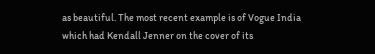as beautiful. The most recent example is of Vogue India which had Kendall Jenner on the cover of its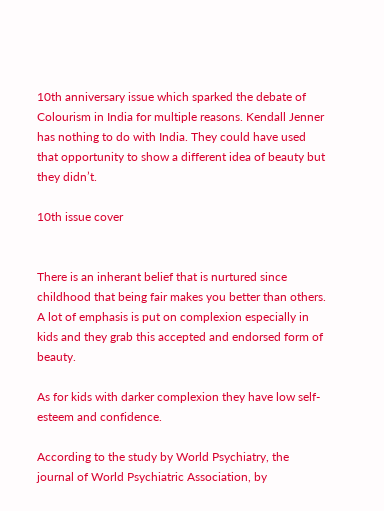10th anniversary issue which sparked the debate of Colourism in India for multiple reasons. Kendall Jenner has nothing to do with India. They could have used that opportunity to show a different idea of beauty but they didn’t.

10th issue cover


There is an inherant belief that is nurtured since childhood that being fair makes you better than others. A lot of emphasis is put on complexion especially in kids and they grab this accepted and endorsed form of beauty.

As for kids with darker complexion they have low self-esteem and confidence.

According to the study by World Psychiatry, the journal of World Psychiatric Association, by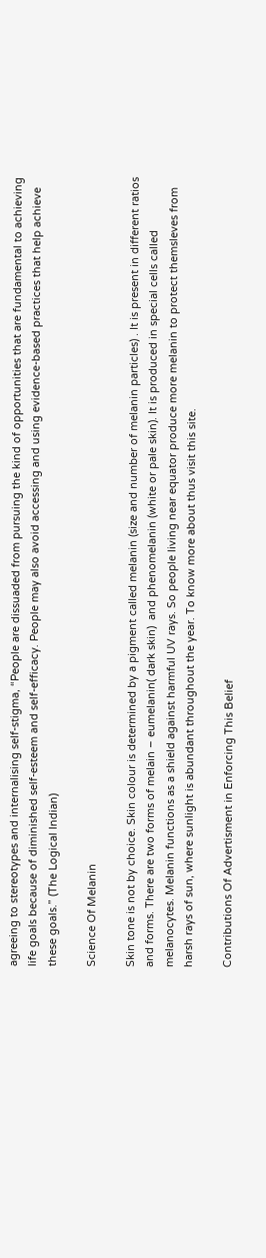agreeing to stereotypes and internalising self-stigma, “People are dissuaded from pursuing the kind of opportunities that are fundamental to achieving life goals because of diminished self-esteem and self-efficacy. People may also avoid accessing and using evidence-based practices that help achieve these goals.” (The Logical Indian)

Science Of Melanin

Skin tone is not by choice. Skin colour is determined by a pigment called melanin (size and number of melanin particles) . It is present in different ratios and forms. There are two forms of melain – eumelanin( dark skin)  and phenomelanin (white or pale skin). It is produced in special cells called melanocytes. Melanin functions as a shield against harmful UV rays. So people living near equator produce more melanin to protect themsleves from harsh rays of sun, where sunlight is abundant throughout the year. To know more about thus visit this site.

Contributions Of Advertisment in Enforcing This Belief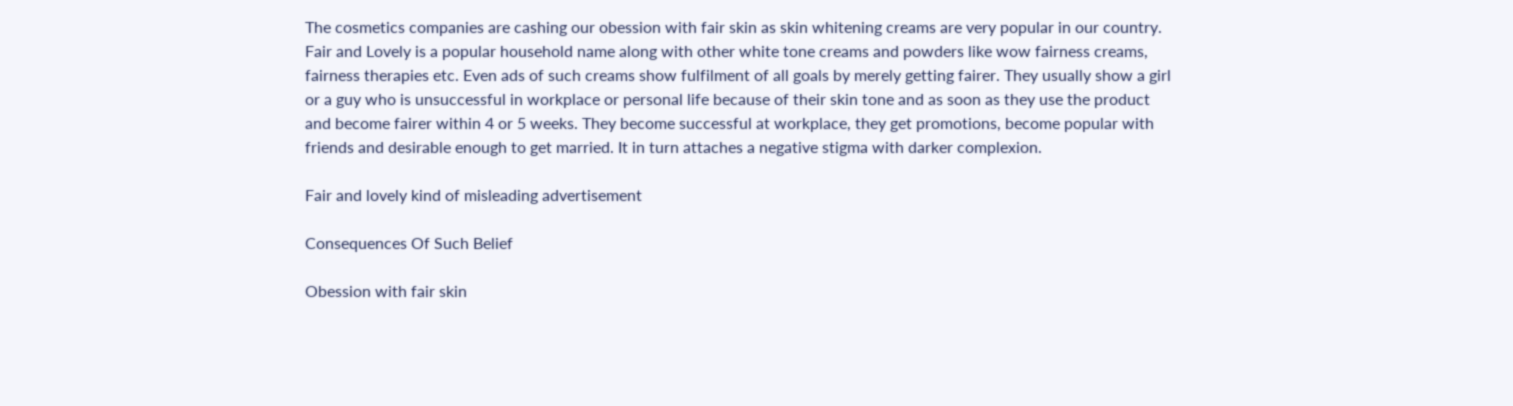The cosmetics companies are cashing our obession with fair skin as skin whitening creams are very popular in our country. Fair and Lovely is a popular household name along with other white tone creams and powders like wow fairness creams, fairness therapies etc. Even ads of such creams show fulfilment of all goals by merely getting fairer. They usually show a girl or a guy who is unsuccessful in workplace or personal life because of their skin tone and as soon as they use the product and become fairer within 4 or 5 weeks. They become successful at workplace, they get promotions, become popular with friends and desirable enough to get married. It in turn attaches a negative stigma with darker complexion.

Fair and lovely kind of misleading advertisement

Consequences Of Such Belief

Obession with fair skin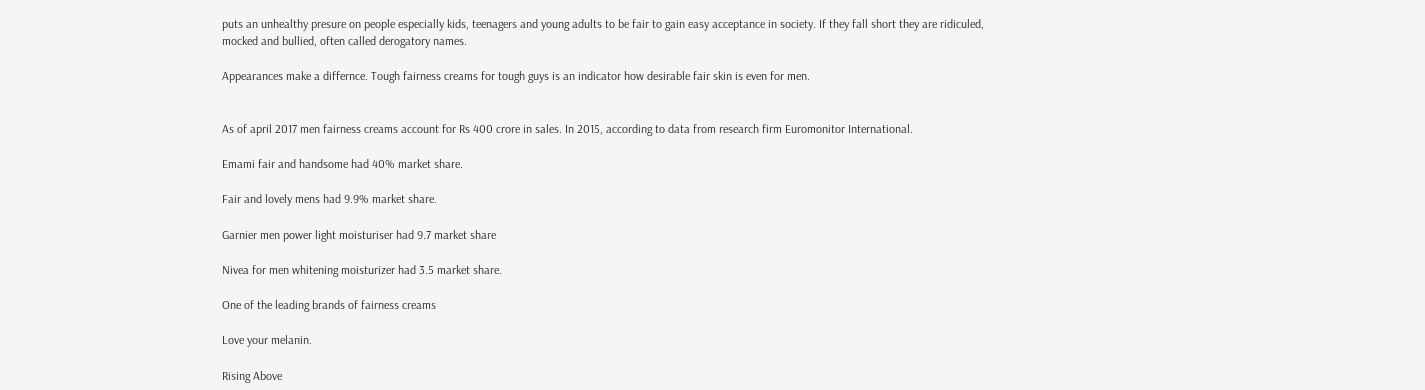puts an unhealthy presure on people especially kids, teenagers and young adults to be fair to gain easy acceptance in society. If they fall short they are ridiculed, mocked and bullied, often called derogatory names.

Appearances make a differnce. Tough fairness creams for tough guys is an indicator how desirable fair skin is even for men.


As of april 2017 men fairness creams account for Rs 400 crore in sales. In 2015, according to data from research firm Euromonitor International.

Emami fair and handsome had 40% market share.

Fair and lovely mens had 9.9% market share.

Garnier men power light moisturiser had 9.7 market share

Nivea for men whitening moisturizer had 3.5 market share.

One of the leading brands of fairness creams

Love your melanin.

Rising Above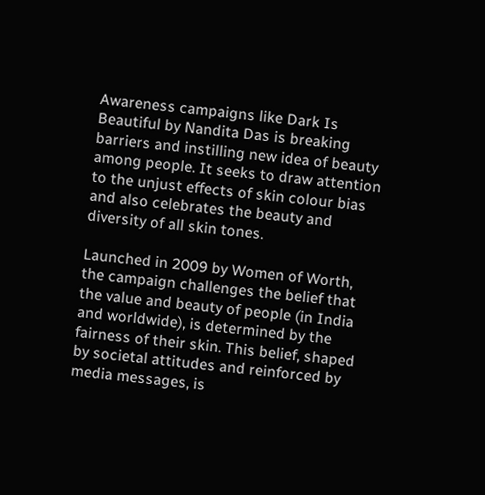Awareness campaigns like Dark Is Beautiful by Nandita Das is breaking barriers and instilling new idea of beauty among people. It seeks to draw attention to the unjust effects of skin colour bias and also celebrates the beauty and diversity of all skin tones.

Launched in 2009 by Women of Worth, the campaign challenges the belief that the value and beauty of people (in India and worldwide), is determined by the fairness of their skin. This belief, shaped by societal attitudes and reinforced by media messages, is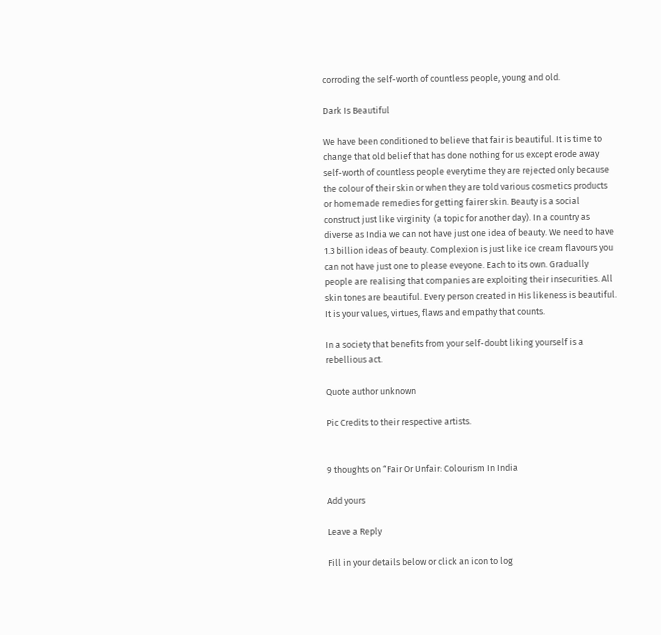corroding the self-worth of countless people, young and old.

Dark Is Beautiful

We have been conditioned to believe that fair is beautiful. It is time to change that old belief that has done nothing for us except erode away self-worth of countless people everytime they are rejected only because the colour of their skin or when they are told various cosmetics products or homemade remedies for getting fairer skin. Beauty is a social construct just like virginity  (a topic for another day). In a country as diverse as India we can not have just one idea of beauty. We need to have 1.3 billion ideas of beauty. Complexion is just like ice cream flavours you can not have just one to please eveyone. Each to its own. Gradually people are realising that companies are exploiting their insecurities. All skin tones are beautiful. Every person created in His likeness is beautiful. It is your values, virtues, flaws and empathy that counts.

In a society that benefits from your self-doubt liking yourself is a rebellious act.

Quote author unknown

Pic Credits to their respective artists.


9 thoughts on “Fair Or Unfair: Colourism In India

Add yours

Leave a Reply

Fill in your details below or click an icon to log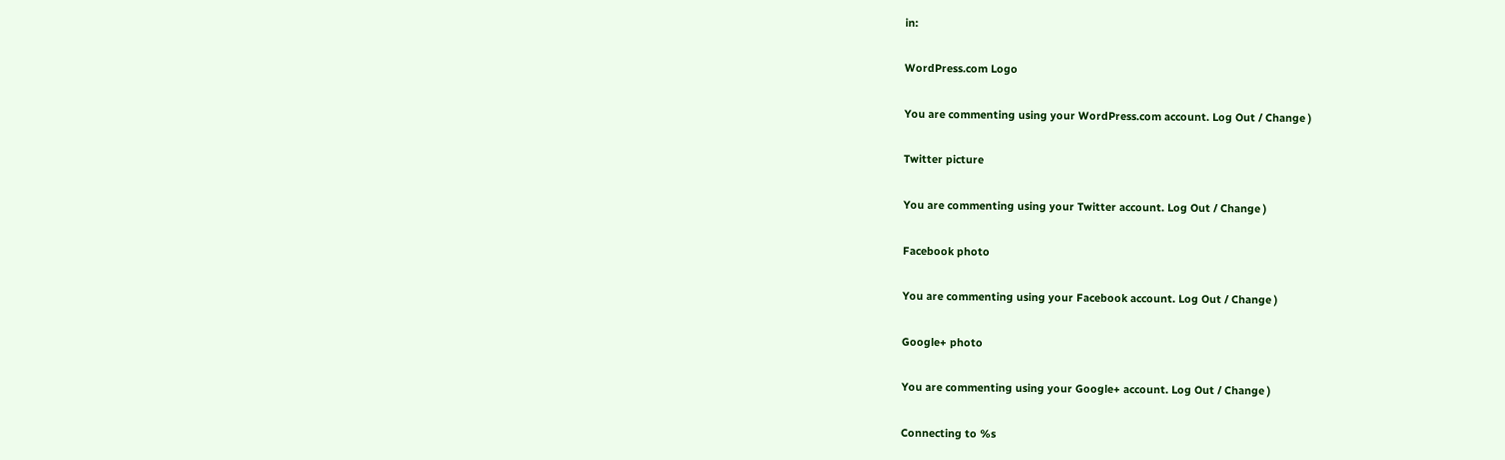in:

WordPress.com Logo

You are commenting using your WordPress.com account. Log Out / Change )

Twitter picture

You are commenting using your Twitter account. Log Out / Change )

Facebook photo

You are commenting using your Facebook account. Log Out / Change )

Google+ photo

You are commenting using your Google+ account. Log Out / Change )

Connecting to %s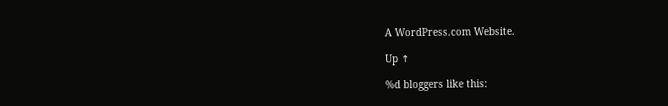A WordPress.com Website.

Up ↑

%d bloggers like this: